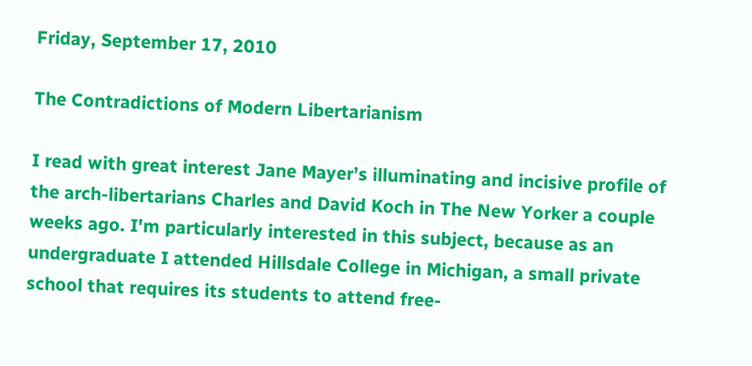Friday, September 17, 2010

The Contradictions of Modern Libertarianism

I read with great interest Jane Mayer’s illuminating and incisive profile of the arch-libertarians Charles and David Koch in The New Yorker a couple weeks ago. I'm particularly interested in this subject, because as an undergraduate I attended Hillsdale College in Michigan, a small private school that requires its students to attend free-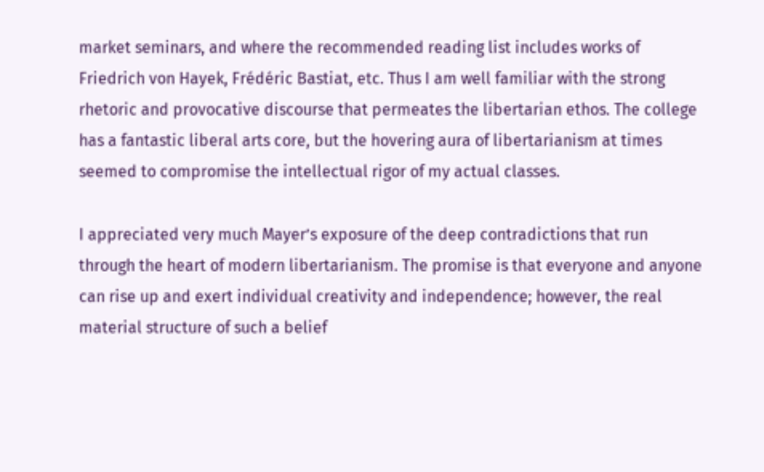market seminars, and where the recommended reading list includes works of Friedrich von Hayek, Frédéric Bastiat, etc. Thus I am well familiar with the strong rhetoric and provocative discourse that permeates the libertarian ethos. The college has a fantastic liberal arts core, but the hovering aura of libertarianism at times seemed to compromise the intellectual rigor of my actual classes.

I appreciated very much Mayer’s exposure of the deep contradictions that run through the heart of modern libertarianism. The promise is that everyone and anyone can rise up and exert individual creativity and independence; however, the real material structure of such a belief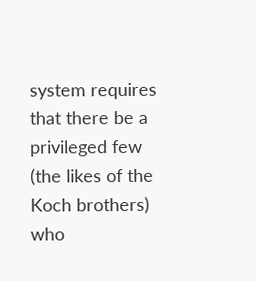system requires that there be a privileged few (the likes of the Koch brothers) who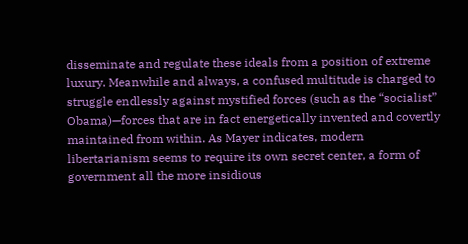disseminate and regulate these ideals from a position of extreme luxury. Meanwhile and always, a confused multitude is charged to struggle endlessly against mystified forces (such as the “socialist” Obama)—forces that are in fact energetically invented and covertly maintained from within. As Mayer indicates, modern libertarianism seems to require its own secret center, a form of government all the more insidious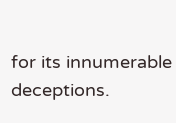for its innumerable deceptions.